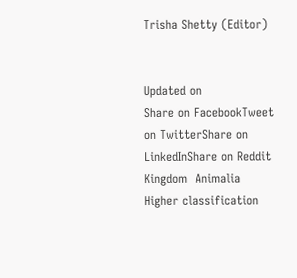Trisha Shetty (Editor)


Updated on
Share on FacebookTweet on TwitterShare on LinkedInShare on Reddit
Kingdom  Animalia
Higher classification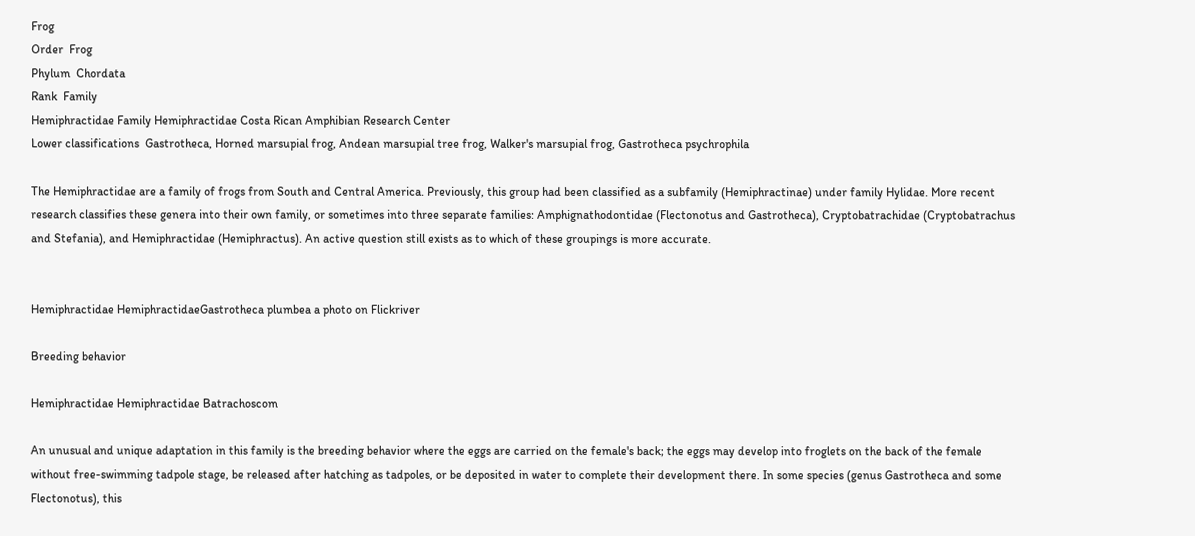Frog
Order  Frog
Phylum  Chordata
Rank  Family
Hemiphractidae Family Hemiphractidae Costa Rican Amphibian Research Center
Lower classifications  Gastrotheca, Horned marsupial frog, Andean marsupial tree frog, Walker's marsupial frog, Gastrotheca psychrophila

The Hemiphractidae are a family of frogs from South and Central America. Previously, this group had been classified as a subfamily (Hemiphractinae) under family Hylidae. More recent research classifies these genera into their own family, or sometimes into three separate families: Amphignathodontidae (Flectonotus and Gastrotheca), Cryptobatrachidae (Cryptobatrachus and Stefania), and Hemiphractidae (Hemiphractus). An active question still exists as to which of these groupings is more accurate.


Hemiphractidae HemiphractidaeGastrotheca plumbea a photo on Flickriver

Breeding behavior

Hemiphractidae Hemiphractidae Batrachoscom

An unusual and unique adaptation in this family is the breeding behavior where the eggs are carried on the female's back; the eggs may develop into froglets on the back of the female without free-swimming tadpole stage, be released after hatching as tadpoles, or be deposited in water to complete their development there. In some species (genus Gastrotheca and some Flectonotus), this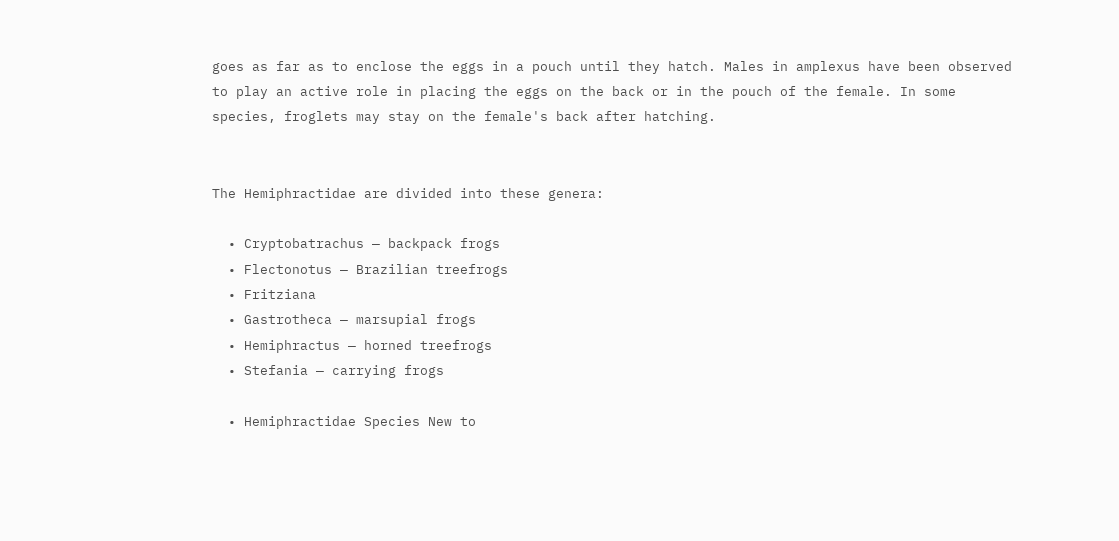goes as far as to enclose the eggs in a pouch until they hatch. Males in amplexus have been observed to play an active role in placing the eggs on the back or in the pouch of the female. In some species, froglets may stay on the female's back after hatching.


The Hemiphractidae are divided into these genera:

  • Cryptobatrachus — backpack frogs
  • Flectonotus — Brazilian treefrogs
  • Fritziana
  • Gastrotheca — marsupial frogs
  • Hemiphractus — horned treefrogs
  • Stefania — carrying frogs

  • Hemiphractidae Species New to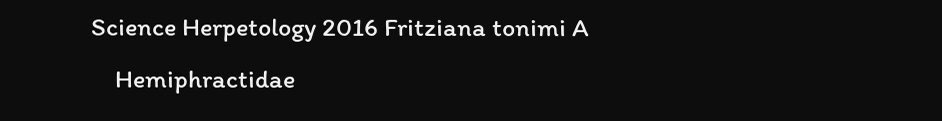Science Herpetology 2016 Fritziana tonimi A
    Hemiphractidae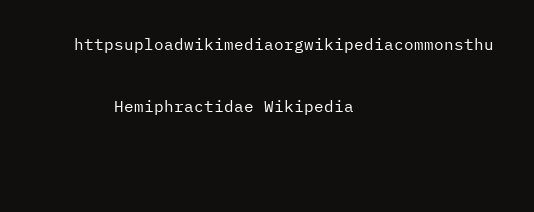httpsuploadwikimediaorgwikipediacommonsthu


    Hemiphractidae Wikipedia